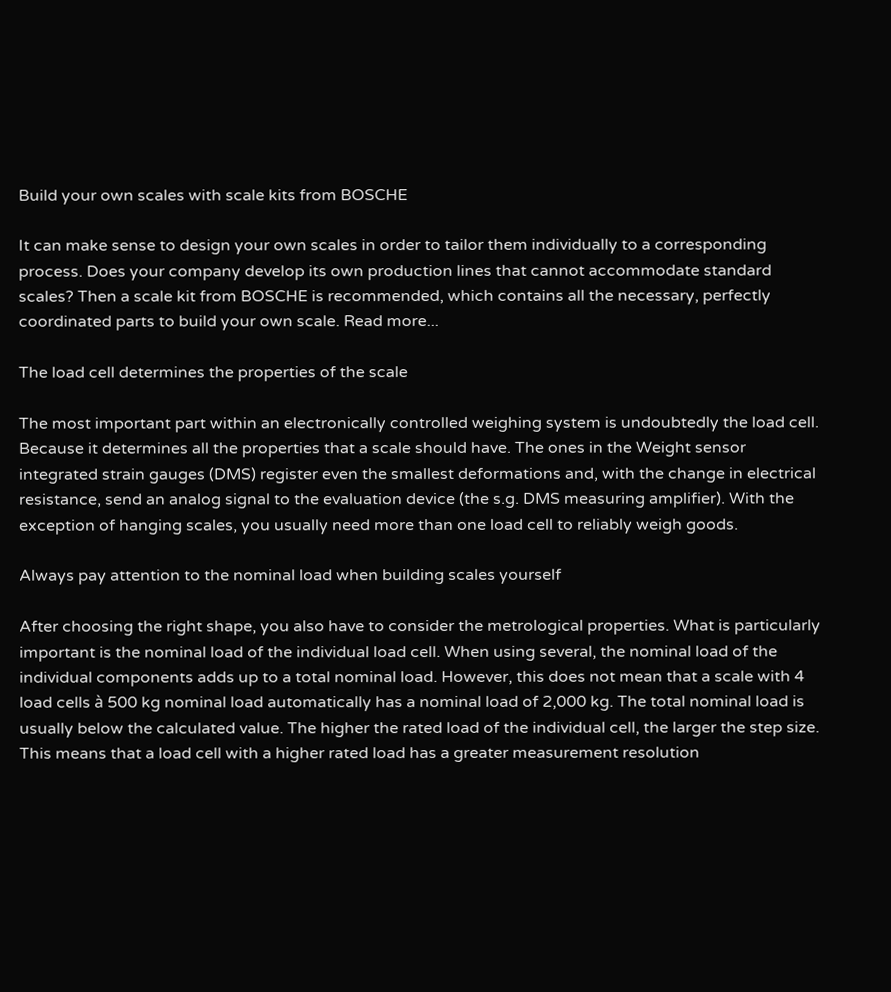Build your own scales with scale kits from BOSCHE

It can make sense to design your own scales in order to tailor them individually to a corresponding process. Does your company develop its own production lines that cannot accommodate standard scales? Then a scale kit from BOSCHE is recommended, which contains all the necessary, perfectly coordinated parts to build your own scale. Read more...

The load cell determines the properties of the scale

The most important part within an electronically controlled weighing system is undoubtedly the load cell. Because it determines all the properties that a scale should have. The ones in the Weight sensor integrated strain gauges (DMS) register even the smallest deformations and, with the change in electrical resistance, send an analog signal to the evaluation device (the s.g. DMS measuring amplifier). With the exception of hanging scales, you usually need more than one load cell to reliably weigh goods.

Always pay attention to the nominal load when building scales yourself

After choosing the right shape, you also have to consider the metrological properties. What is particularly important is the nominal load of the individual load cell. When using several, the nominal load of the individual components adds up to a total nominal load. However, this does not mean that a scale with 4 load cells à 500 kg nominal load automatically has a nominal load of 2,000 kg. The total nominal load is usually below the calculated value. The higher the rated load of the individual cell, the larger the step size. This means that a load cell with a higher rated load has a greater measurement resolution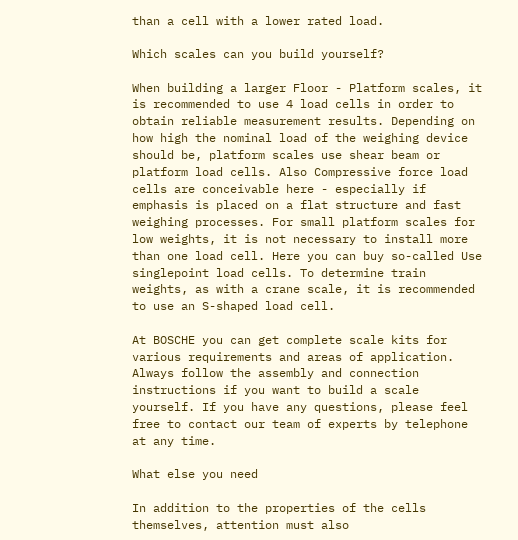than a cell with a lower rated load.

Which scales can you build yourself?

When building a larger Floor - Platform scales, it is recommended to use 4 load cells in order to obtain reliable measurement results. Depending on how high the nominal load of the weighing device should be, platform scales use shear beam or platform load cells. Also Compressive force load cells are conceivable here - especially if emphasis is placed on a flat structure and fast weighing processes. For small platform scales for low weights, it is not necessary to install more than one load cell. Here you can buy so-called Use singlepoint load cells. To determine train weights, as with a crane scale, it is recommended to use an S-shaped load cell.

At BOSCHE you can get complete scale kits for various requirements and areas of application. Always follow the assembly and connection instructions if you want to build a scale yourself. If you have any questions, please feel free to contact our team of experts by telephone at any time.

What else you need

In addition to the properties of the cells themselves, attention must also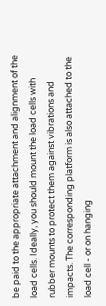be paid to the appropriate attachment and alignment of the load cells. Ideally, you should mount the load cells with rubber mounts to protect them against vibrations and impacts. The corresponding platform is also attached to the load cell - or on hanging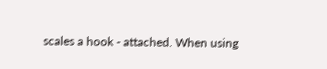scales a hook - attached. When using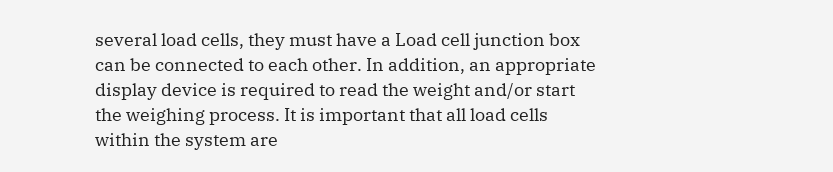several load cells, they must have a Load cell junction box can be connected to each other. In addition, an appropriate display device is required to read the weight and/or start the weighing process. It is important that all load cells within the system are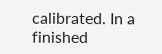calibrated. In a finished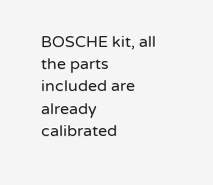BOSCHE kit, all the parts included are already calibrated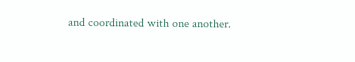and coordinated with one another.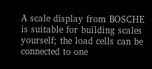A scale display from BOSCHE is suitable for building scales yourself; the load cells can be connected to one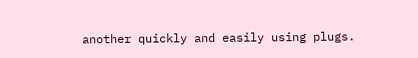another quickly and easily using plugs.